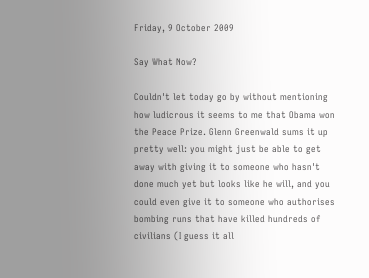Friday, 9 October 2009

Say What Now?

Couldn't let today go by without mentioning how ludicrous it seems to me that Obama won the Peace Prize. Glenn Greenwald sums it up pretty well: you might just be able to get away with giving it to someone who hasn't done much yet but looks like he will, and you could even give it to someone who authorises bombing runs that have killed hundreds of civilians (I guess it all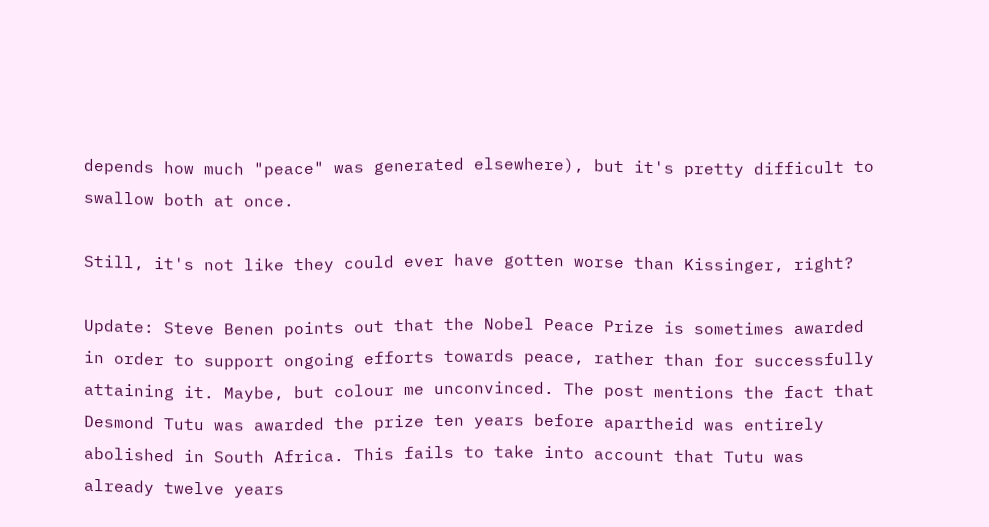depends how much "peace" was generated elsewhere), but it's pretty difficult to swallow both at once.

Still, it's not like they could ever have gotten worse than Kissinger, right?

Update: Steve Benen points out that the Nobel Peace Prize is sometimes awarded in order to support ongoing efforts towards peace, rather than for successfully attaining it. Maybe, but colour me unconvinced. The post mentions the fact that Desmond Tutu was awarded the prize ten years before apartheid was entirely abolished in South Africa. This fails to take into account that Tutu was already twelve years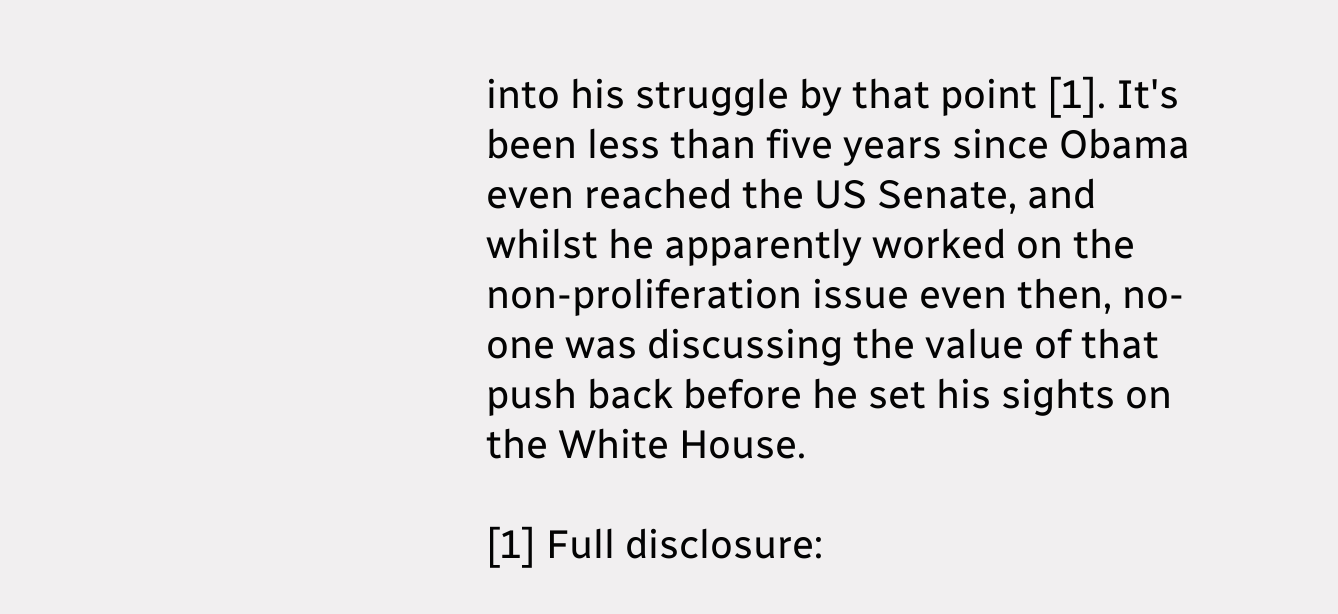into his struggle by that point [1]. It's been less than five years since Obama even reached the US Senate, and whilst he apparently worked on the non-proliferation issue even then, no-one was discussing the value of that push back before he set his sights on the White House.

[1] Full disclosure: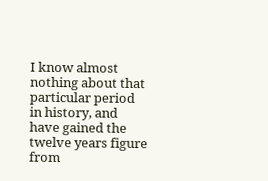I know almost nothing about that particular period in history, and have gained the twelve years figure from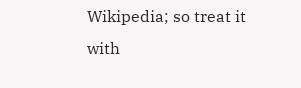Wikipedia; so treat it with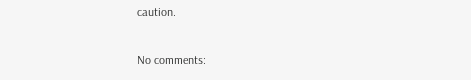caution.

No comments: